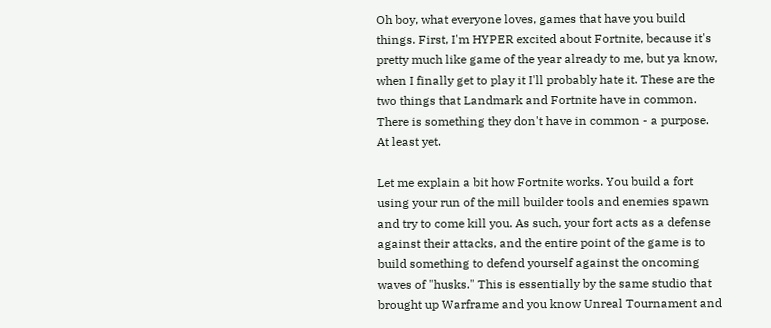Oh boy, what everyone loves, games that have you build things. First, I'm HYPER excited about Fortnite, because it's pretty much like game of the year already to me, but ya know, when I finally get to play it I'll probably hate it. These are the two things that Landmark and Fortnite have in common. There is something they don't have in common - a purpose. At least yet.

Let me explain a bit how Fortnite works. You build a fort using your run of the mill builder tools and enemies spawn and try to come kill you. As such, your fort acts as a defense against their attacks, and the entire point of the game is to build something to defend yourself against the oncoming waves of "husks." This is essentially by the same studio that brought up Warframe and you know Unreal Tournament and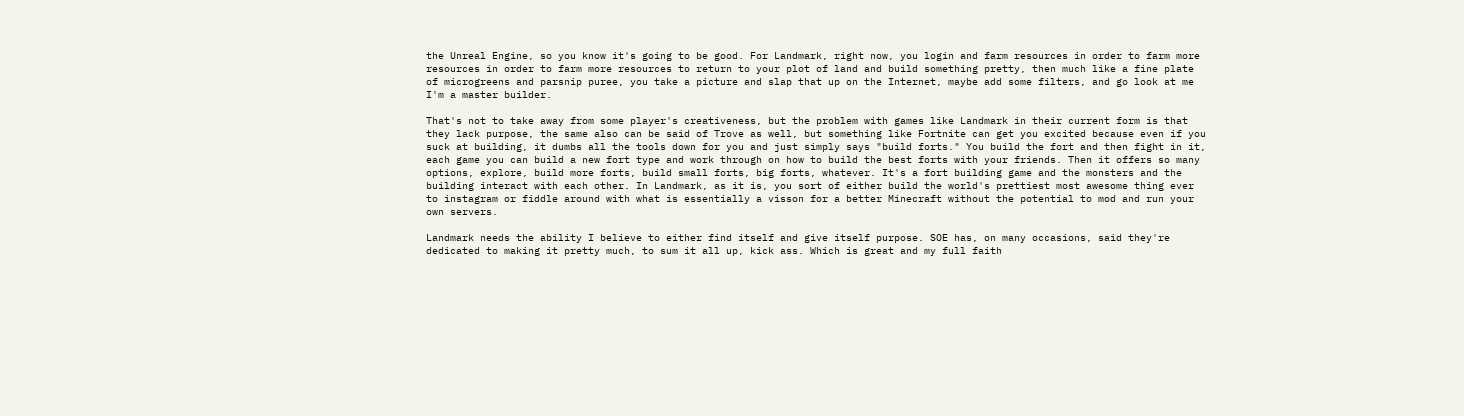the Unreal Engine, so you know it's going to be good. For Landmark, right now, you login and farm resources in order to farm more resources in order to farm more resources to return to your plot of land and build something pretty, then much like a fine plate of microgreens and parsnip puree, you take a picture and slap that up on the Internet, maybe add some filters, and go look at me I'm a master builder.

That's not to take away from some player's creativeness, but the problem with games like Landmark in their current form is that they lack purpose, the same also can be said of Trove as well, but something like Fortnite can get you excited because even if you suck at building, it dumbs all the tools down for you and just simply says "build forts." You build the fort and then fight in it, each game you can build a new fort type and work through on how to build the best forts with your friends. Then it offers so many options, explore, build more forts, build small forts, big forts, whatever. It's a fort building game and the monsters and the building interact with each other. In Landmark, as it is, you sort of either build the world's prettiest most awesome thing ever to instagram or fiddle around with what is essentially a visson for a better Minecraft without the potential to mod and run your own servers.

Landmark needs the ability I believe to either find itself and give itself purpose. SOE has, on many occasions, said they're dedicated to making it pretty much, to sum it all up, kick ass. Which is great and my full faith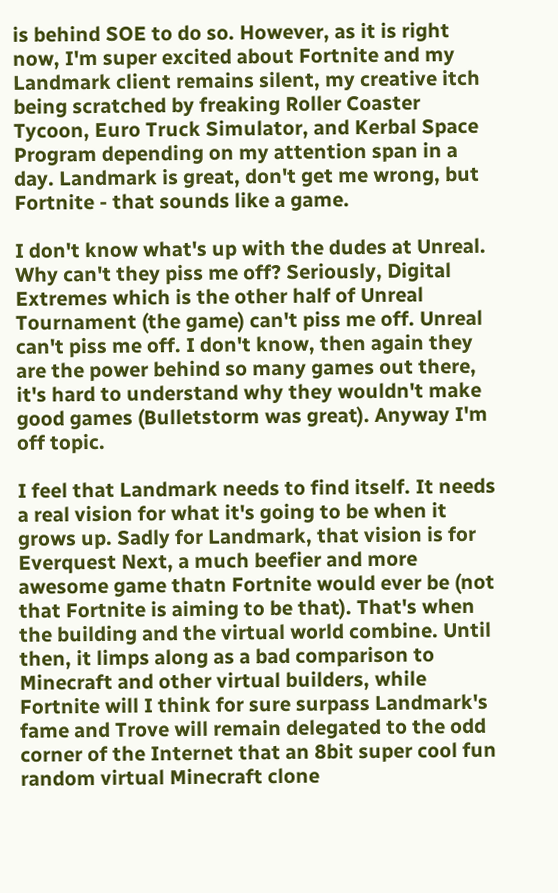is behind SOE to do so. However, as it is right now, I'm super excited about Fortnite and my Landmark client remains silent, my creative itch being scratched by freaking Roller Coaster Tycoon, Euro Truck Simulator, and Kerbal Space Program depending on my attention span in a day. Landmark is great, don't get me wrong, but Fortnite - that sounds like a game.

I don't know what's up with the dudes at Unreal. Why can't they piss me off? Seriously, Digital Extremes which is the other half of Unreal Tournament (the game) can't piss me off. Unreal can't piss me off. I don't know, then again they are the power behind so many games out there, it's hard to understand why they wouldn't make good games (Bulletstorm was great). Anyway I'm off topic.

I feel that Landmark needs to find itself. It needs a real vision for what it's going to be when it grows up. Sadly for Landmark, that vision is for Everquest Next, a much beefier and more awesome game thatn Fortnite would ever be (not that Fortnite is aiming to be that). That's when the building and the virtual world combine. Until then, it limps along as a bad comparison to Minecraft and other virtual builders, while Fortnite will I think for sure surpass Landmark's fame and Trove will remain delegated to the odd corner of the Internet that an 8bit super cool fun random virtual Minecraft clone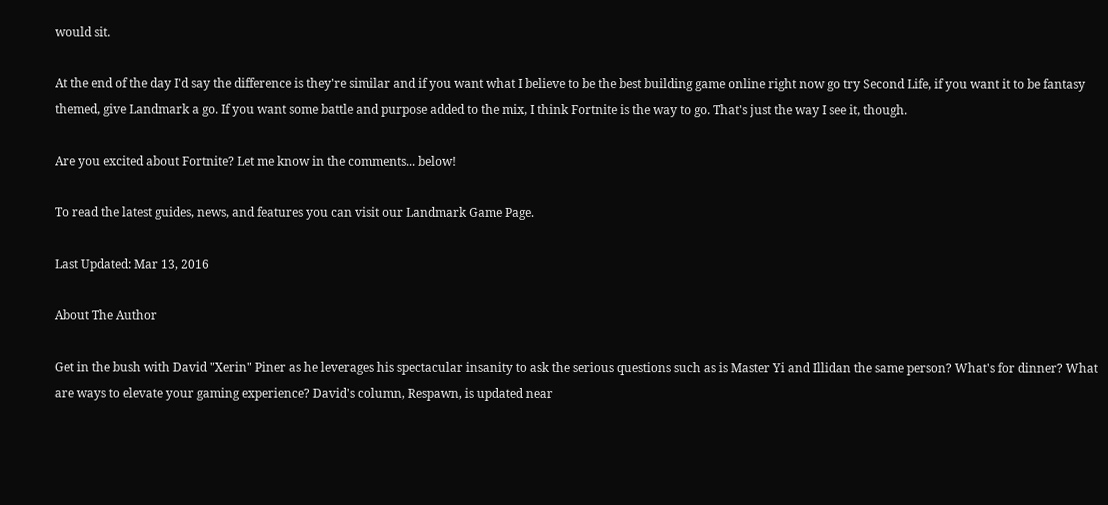would sit.

At the end of the day I'd say the difference is they're similar and if you want what I believe to be the best building game online right now go try Second Life, if you want it to be fantasy themed, give Landmark a go. If you want some battle and purpose added to the mix, I think Fortnite is the way to go. That's just the way I see it, though.

Are you excited about Fortnite? Let me know in the comments... below!

To read the latest guides, news, and features you can visit our Landmark Game Page.

Last Updated: Mar 13, 2016

About The Author

Get in the bush with David "Xerin" Piner as he leverages his spectacular insanity to ask the serious questions such as is Master Yi and Illidan the same person? What's for dinner? What are ways to elevate your gaming experience? David's column, Respawn, is updated near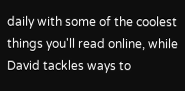daily with some of the coolest things you'll read online, while David tackles ways to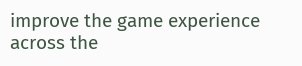improve the game experience across the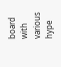board with various hype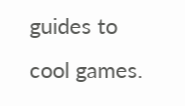guides to cool games.